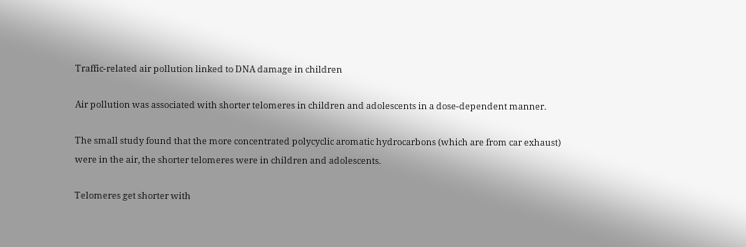Traffic-related air pollution linked to DNA damage in children

Air pollution was associated with shorter telomeres in children and adolescents in a dose-dependent manner.

The small study found that the more concentrated polycyclic aromatic hydrocarbons (which are from car exhaust) were in the air, the shorter telomeres were in children and adolescents.

Telomeres get shorter with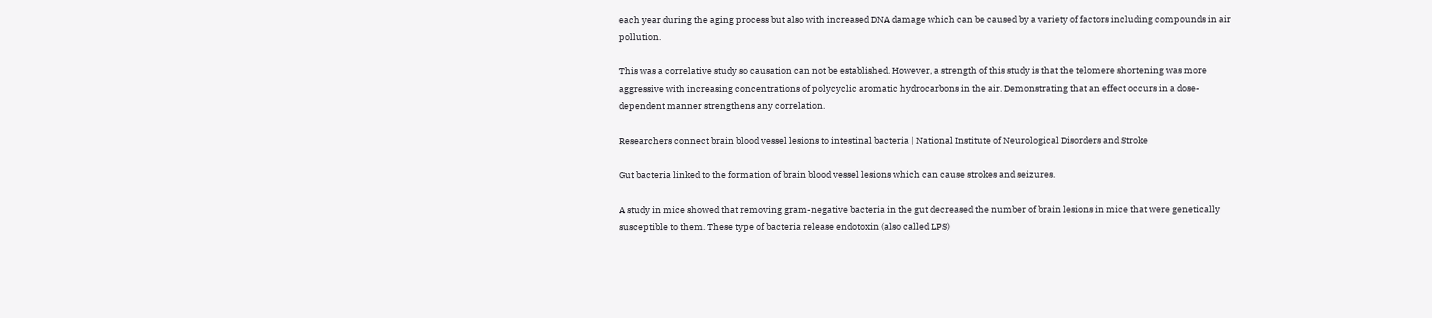each year during the aging process but also with increased DNA damage which can be caused by a variety of factors including compounds in air pollution.

This was a correlative study so causation can not be established. However, a strength of this study is that the telomere shortening was more aggressive with increasing concentrations of polycyclic aromatic hydrocarbons in the air. Demonstrating that an effect occurs in a dose-dependent manner strengthens any correlation.

Researchers connect brain blood vessel lesions to intestinal bacteria | National Institute of Neurological Disorders and Stroke

Gut bacteria linked to the formation of brain blood vessel lesions which can cause strokes and seizures.

A study in mice showed that removing gram-negative bacteria in the gut decreased the number of brain lesions in mice that were genetically susceptible to them. These type of bacteria release endotoxin (also called LPS)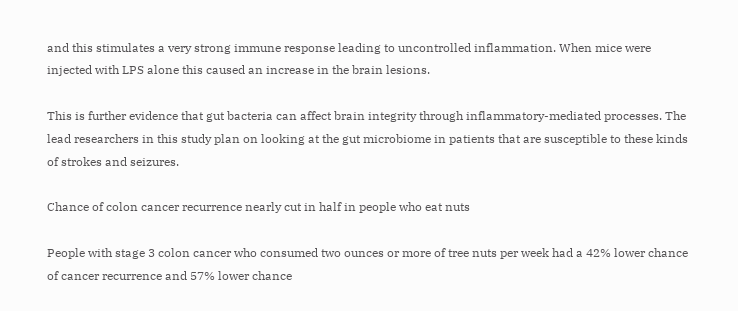and this stimulates a very strong immune response leading to uncontrolled inflammation. When mice were injected with LPS alone this caused an increase in the brain lesions.

This is further evidence that gut bacteria can affect brain integrity through inflammatory-mediated processes. The lead researchers in this study plan on looking at the gut microbiome in patients that are susceptible to these kinds of strokes and seizures.

Chance of colon cancer recurrence nearly cut in half in people who eat nuts

People with stage 3 colon cancer who consumed two ounces or more of tree nuts per week had a 42% lower chance of cancer recurrence and 57% lower chance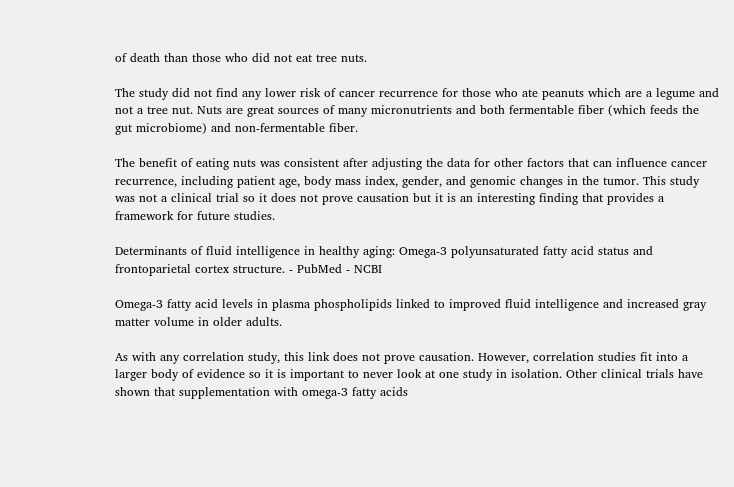of death than those who did not eat tree nuts.

The study did not find any lower risk of cancer recurrence for those who ate peanuts which are a legume and not a tree nut. Nuts are great sources of many micronutrients and both fermentable fiber (which feeds the gut microbiome) and non-fermentable fiber.

The benefit of eating nuts was consistent after adjusting the data for other factors that can influence cancer recurrence, including patient age, body mass index, gender, and genomic changes in the tumor. This study was not a clinical trial so it does not prove causation but it is an interesting finding that provides a framework for future studies.

Determinants of fluid intelligence in healthy aging: Omega-3 polyunsaturated fatty acid status and frontoparietal cortex structure. - PubMed - NCBI

Omega-3 fatty acid levels in plasma phospholipids linked to improved fluid intelligence and increased gray matter volume in older adults.

As with any correlation study, this link does not prove causation. However, correlation studies fit into a larger body of evidence so it is important to never look at one study in isolation. Other clinical trials have shown that supplementation with omega-3 fatty acids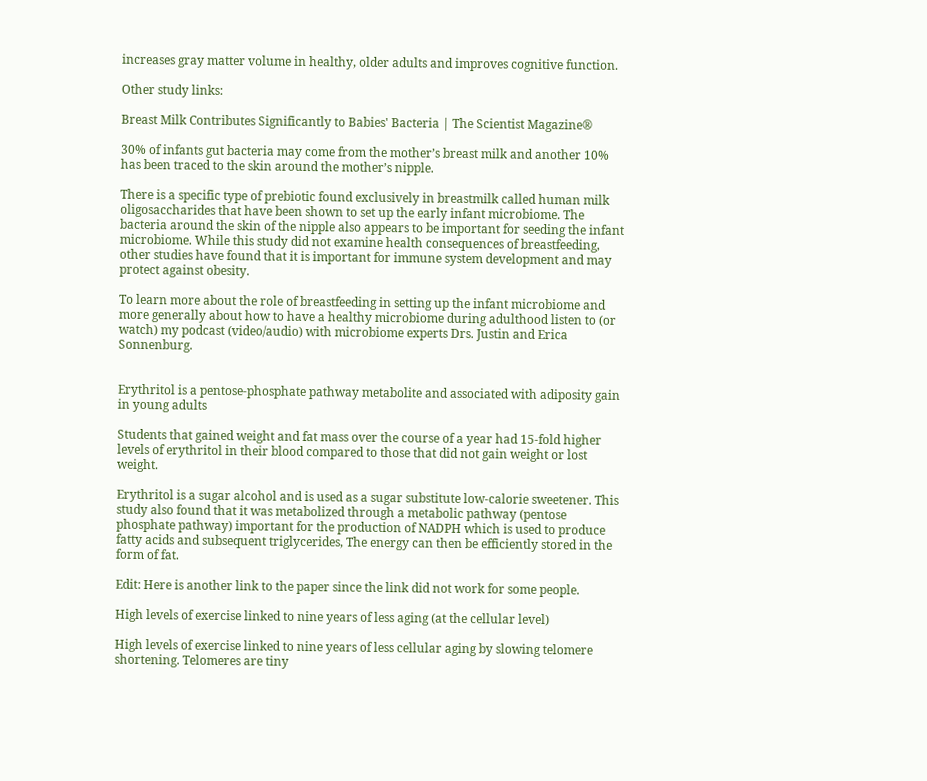increases gray matter volume in healthy, older adults and improves cognitive function.

Other study links:

Breast Milk Contributes Significantly to Babies' Bacteria | The Scientist Magazine®

30% of infants gut bacteria may come from the mother’s breast milk and another 10% has been traced to the skin around the mother’s nipple.

There is a specific type of prebiotic found exclusively in breastmilk called human milk oligosaccharides that have been shown to set up the early infant microbiome. The bacteria around the skin of the nipple also appears to be important for seeding the infant microbiome. While this study did not examine health consequences of breastfeeding, other studies have found that it is important for immune system development and may protect against obesity.

To learn more about the role of breastfeeding in setting up the infant microbiome and more generally about how to have a healthy microbiome during adulthood listen to (or watch) my podcast (video/audio) with microbiome experts Drs. Justin and Erica Sonnenburg.


Erythritol is a pentose-phosphate pathway metabolite and associated with adiposity gain in young adults

Students that gained weight and fat mass over the course of a year had 15-fold higher levels of erythritol in their blood compared to those that did not gain weight or lost weight.

Erythritol is a sugar alcohol and is used as a sugar substitute low-calorie sweetener. This study also found that it was metabolized through a metabolic pathway (pentose phosphate pathway) important for the production of NADPH which is used to produce fatty acids and subsequent triglycerides, The energy can then be efficiently stored in the form of fat.

Edit: Here is another link to the paper since the link did not work for some people.

High levels of exercise linked to nine years of less aging (at the cellular level)

High levels of exercise linked to nine years of less cellular aging by slowing telomere shortening. Telomeres are tiny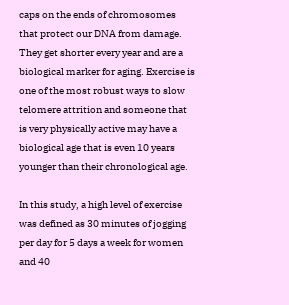caps on the ends of chromosomes that protect our DNA from damage. They get shorter every year and are a biological marker for aging. Exercise is one of the most robust ways to slow telomere attrition and someone that is very physically active may have a biological age that is even 10 years younger than their chronological age.

In this study, a high level of exercise was defined as 30 minutes of jogging per day for 5 days a week for women and 40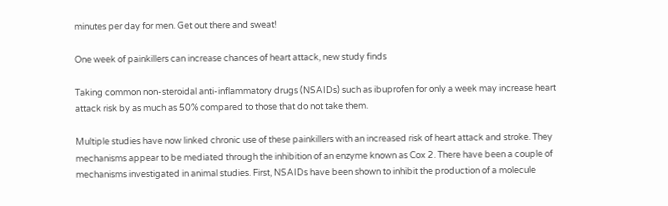minutes per day for men. Get out there and sweat!

One week of painkillers can increase chances of heart attack, new study finds

Taking common non-steroidal anti-inflammatory drugs (NSAIDs) such as ibuprofen for only a week may increase heart attack risk by as much as 50% compared to those that do not take them.

Multiple studies have now linked chronic use of these painkillers with an increased risk of heart attack and stroke. They mechanisms appear to be mediated through the inhibition of an enzyme known as Cox 2. There have been a couple of mechanisms investigated in animal studies. First, NSAIDs have been shown to inhibit the production of a molecule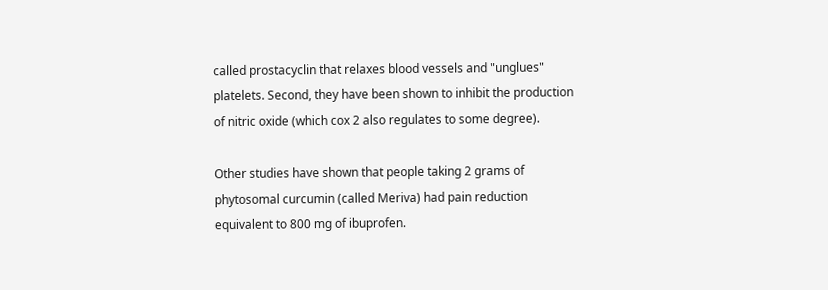called prostacyclin that relaxes blood vessels and "unglues" platelets. Second, they have been shown to inhibit the production of nitric oxide (which cox 2 also regulates to some degree).

Other studies have shown that people taking 2 grams of phytosomal curcumin (called Meriva) had pain reduction equivalent to 800 mg of ibuprofen.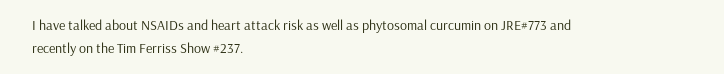I have talked about NSAIDs and heart attack risk as well as phytosomal curcumin on JRE#773 and recently on the Tim Ferriss Show #237.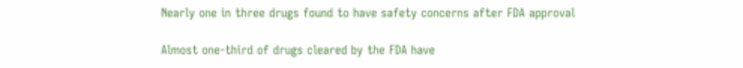Nearly one in three drugs found to have safety concerns after FDA approval

Almost one-third of drugs cleared by the FDA have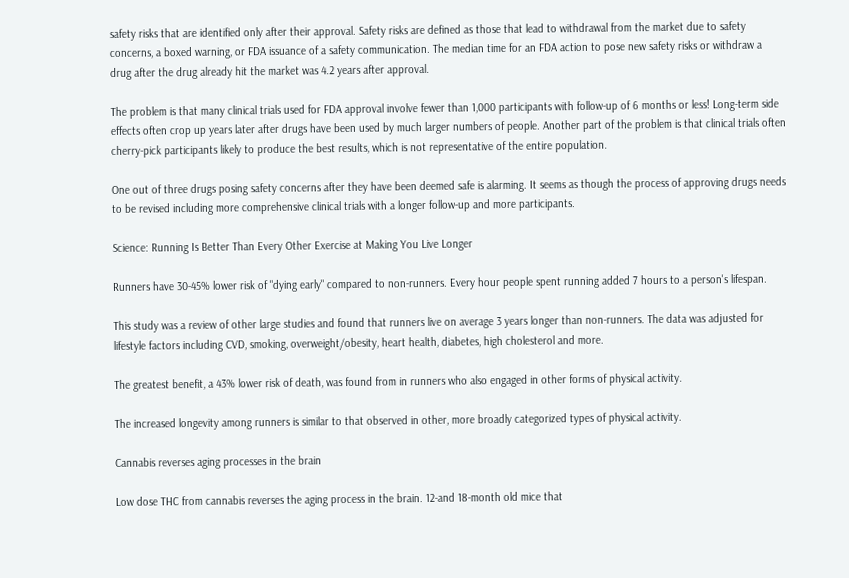safety risks that are identified only after their approval. Safety risks are defined as those that lead to withdrawal from the market due to safety concerns, a boxed warning, or FDA issuance of a safety communication. The median time for an FDA action to pose new safety risks or withdraw a drug after the drug already hit the market was 4.2 years after approval.

The problem is that many clinical trials used for FDA approval involve fewer than 1,000 participants with follow-up of 6 months or less! Long-term side effects often crop up years later after drugs have been used by much larger numbers of people. Another part of the problem is that clinical trials often cherry-pick participants likely to produce the best results, which is not representative of the entire population.

One out of three drugs posing safety concerns after they have been deemed safe is alarming. It seems as though the process of approving drugs needs to be revised including more comprehensive clinical trials with a longer follow-up and more participants.

Science: Running Is Better Than Every Other Exercise at Making You Live Longer

Runners have 30-45% lower risk of "dying early" compared to non-runners. Every hour people spent running added 7 hours to a person's lifespan.

This study was a review of other large studies and found that runners live on average 3 years longer than non-runners. The data was adjusted for lifestyle factors including CVD, smoking, overweight/obesity, heart health, diabetes, high cholesterol and more.

The greatest benefit, a 43% lower risk of death, was found from in runners who also engaged in other forms of physical activity.

The increased longevity among runners is similar to that observed in other, more broadly categorized types of physical activity.

Cannabis reverses aging processes in the brain

Low dose THC from cannabis reverses the aging process in the brain. 12-and 18-month old mice that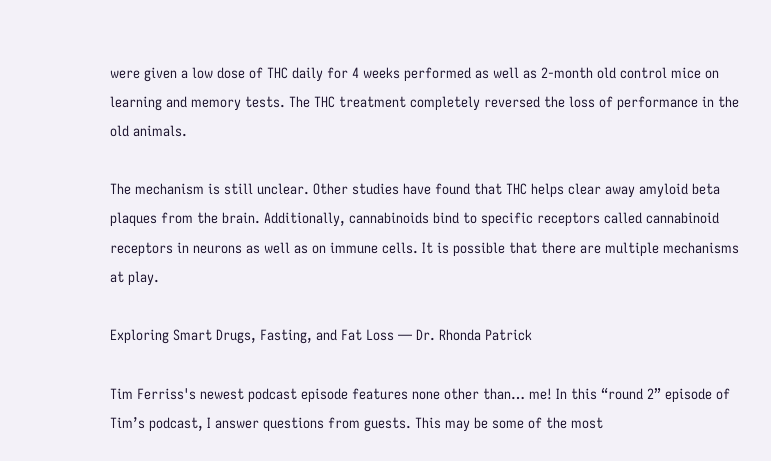were given a low dose of THC daily for 4 weeks performed as well as 2-month old control mice on learning and memory tests. The THC treatment completely reversed the loss of performance in the old animals.

The mechanism is still unclear. Other studies have found that THC helps clear away amyloid beta plaques from the brain. Additionally, cannabinoids bind to specific receptors called cannabinoid receptors in neurons as well as on immune cells. It is possible that there are multiple mechanisms at play.

Exploring Smart Drugs, Fasting, and Fat Loss — Dr. Rhonda Patrick

Tim Ferriss's newest podcast episode features none other than… me! In this “round 2” episode of Tim’s podcast, I answer questions from guests. This may be some of the most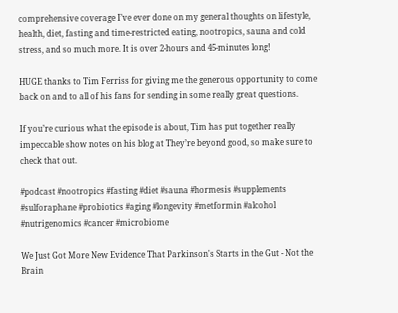comprehensive coverage I’ve ever done on my general thoughts on lifestyle, health, diet, fasting and time-restricted eating, nootropics, sauna and cold stress, and so much more. It is over 2-hours and 45-minutes long!

HUGE thanks to Tim Ferriss for giving me the generous opportunity to come back on and to all of his fans for sending in some really great questions.

If you’re curious what the episode is about, Tim has put together really impeccable show notes on his blog at They’re beyond good, so make sure to check that out.

#podcast #nootropics #fasting #diet #sauna #hormesis #supplements #sulforaphane #probiotics #aging #longevity #metformin #alcohol #nutrigenomics #cancer #microbiome

We Just Got More New Evidence That Parkinson's Starts in the Gut - Not the Brain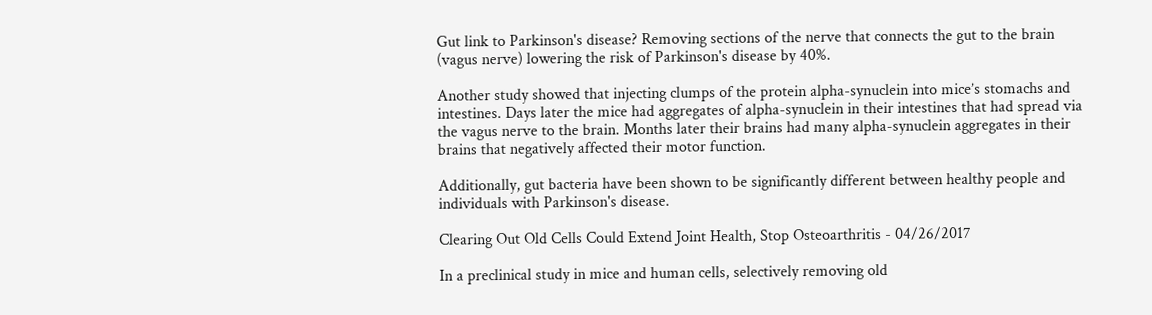Gut link to Parkinson's disease? Removing sections of the nerve that connects the gut to the brain (vagus nerve) lowering the risk of Parkinson's disease by 40%.

Another study showed that injecting clumps of the protein alpha-synuclein into mice’s stomachs and intestines. Days later the mice had aggregates of alpha-synuclein in their intestines that had spread via the vagus nerve to the brain. Months later their brains had many alpha-synuclein aggregates in their brains that negatively affected their motor function.

Additionally, gut bacteria have been shown to be significantly different between healthy people and individuals with Parkinson's disease.

Clearing Out Old Cells Could Extend Joint Health, Stop Osteoarthritis - 04/26/2017

In a preclinical study in mice and human cells, selectively removing old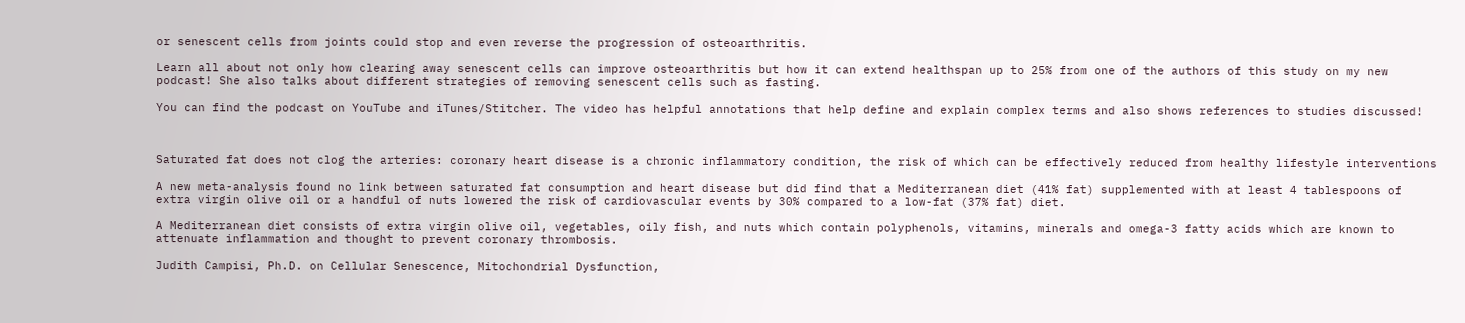or senescent cells from joints could stop and even reverse the progression of osteoarthritis.

Learn all about not only how clearing away senescent cells can improve osteoarthritis but how it can extend healthspan up to 25% from one of the authors of this study on my new podcast! She also talks about different strategies of removing senescent cells such as fasting.

You can find the podcast on YouTube and iTunes/Stitcher. The video has helpful annotations that help define and explain complex terms and also shows references to studies discussed!



Saturated fat does not clog the arteries: coronary heart disease is a chronic inflammatory condition, the risk of which can be effectively reduced from healthy lifestyle interventions

A new meta-analysis found no link between saturated fat consumption and heart disease but did find that a Mediterranean diet (41% fat) supplemented with at least 4 tablespoons of extra virgin olive oil or a handful of nuts lowered the risk of cardiovascular events by 30% compared to a low-fat (37% fat) diet.

A Mediterranean diet consists of extra virgin olive oil, vegetables, oily fish, and nuts which contain polyphenols, vitamins, minerals and omega-3 fatty acids which are known to attenuate inflammation and thought to prevent coronary thrombosis.

Judith Campisi, Ph.D. on Cellular Senescence, Mitochondrial Dysfunction,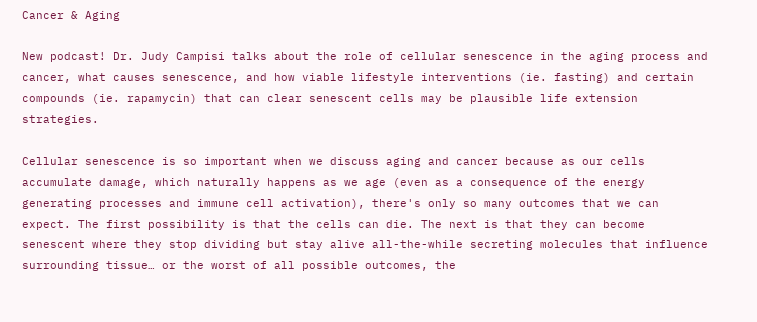Cancer & Aging

New podcast! Dr. Judy Campisi talks about the role of cellular senescence in the aging process and cancer, what causes senescence, and how viable lifestyle interventions (ie. fasting) and certain compounds (ie. rapamycin) that can clear senescent cells may be plausible life extension strategies.

Cellular senescence is so important when we discuss aging and cancer because as our cells accumulate damage, which naturally happens as we age (even as a consequence of the energy generating processes and immune cell activation), there's only so many outcomes that we can expect. The first possibility is that the cells can die. The next is that they can become senescent where they stop dividing but stay alive all-the-while secreting molecules that influence surrounding tissue… or the worst of all possible outcomes, the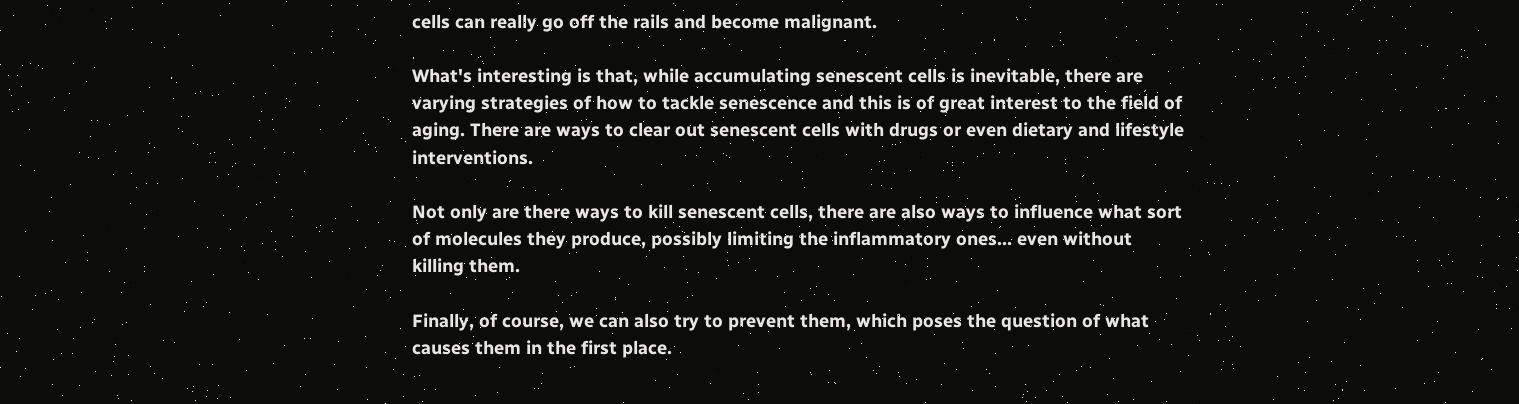cells can really go off the rails and become malignant.

What's interesting is that, while accumulating senescent cells is inevitable, there are varying strategies of how to tackle senescence and this is of great interest to the field of aging. There are ways to clear out senescent cells with drugs or even dietary and lifestyle interventions.

Not only are there ways to kill senescent cells, there are also ways to influence what sort of molecules they produce, possibly limiting the inflammatory ones… even without killing them.

Finally, of course, we can also try to prevent them, which poses the question of what causes them in the first place.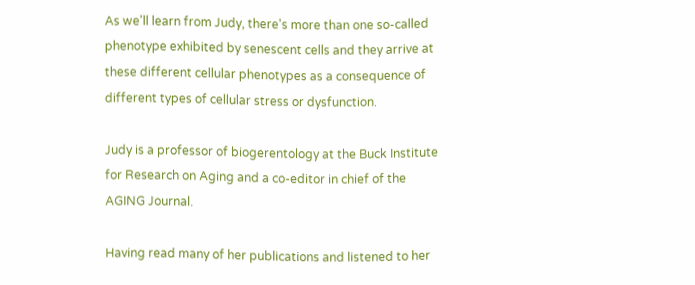As we'll learn from Judy, there's more than one so-called phenotype exhibited by senescent cells and they arrive at these different cellular phenotypes as a consequence of different types of cellular stress or dysfunction.

Judy is a professor of biogerentology at the Buck Institute for Research on Aging and a co-editor in chief of the AGING Journal.

Having read many of her publications and listened to her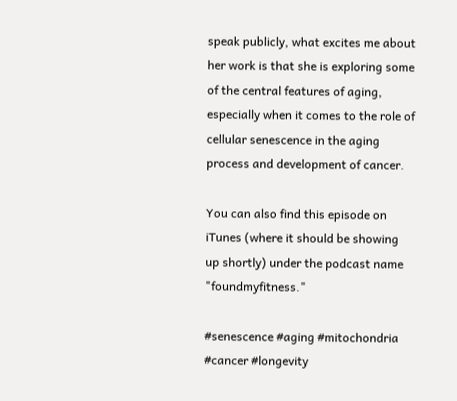speak publicly, what excites me about her work is that she is exploring some of the central features of aging, especially when it comes to the role of cellular senescence in the aging process and development of cancer.

You can also find this episode on iTunes (where it should be showing up shortly) under the podcast name "foundmyfitness."

#senescence #aging #mitochondria #cancer #longevity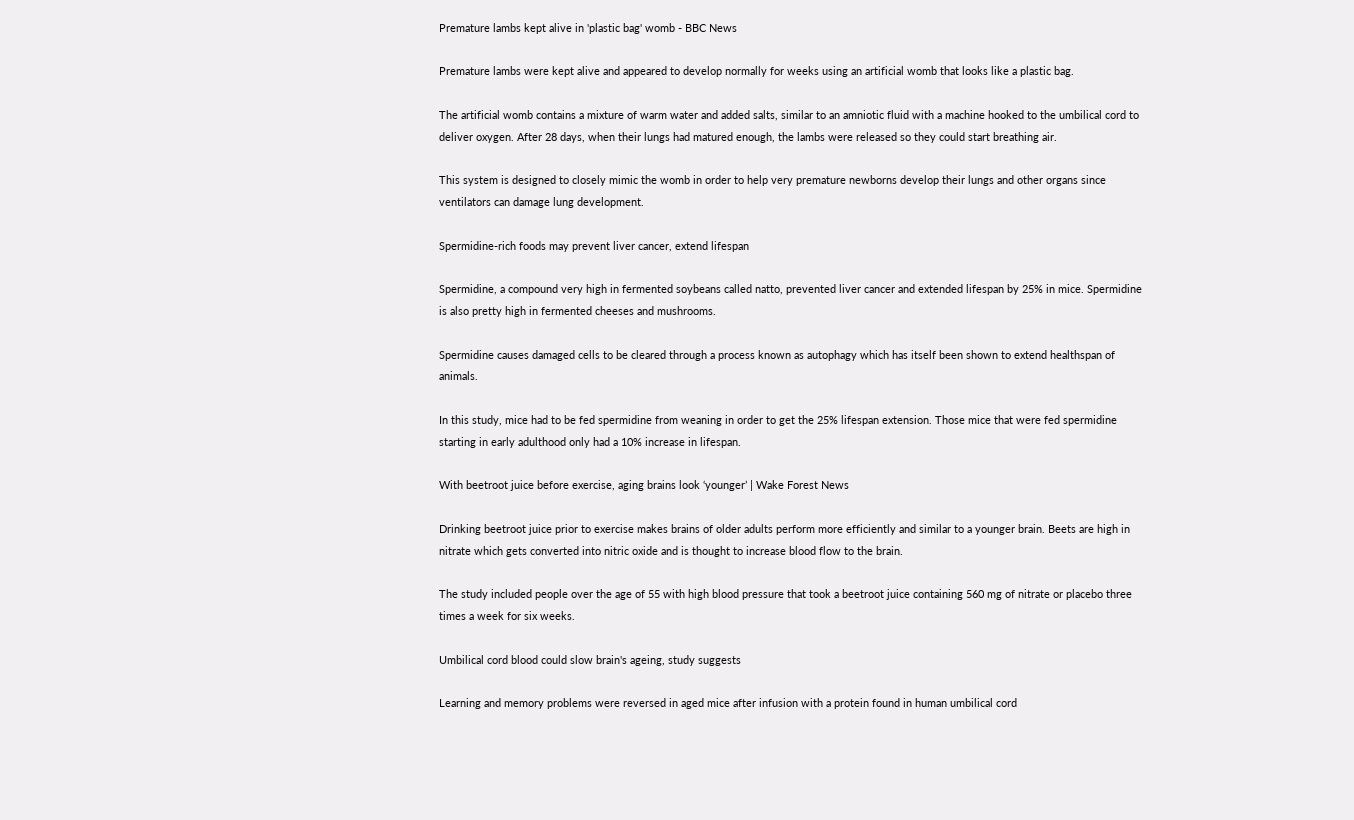Premature lambs kept alive in 'plastic bag' womb - BBC News

Premature lambs were kept alive and appeared to develop normally for weeks using an artificial womb that looks like a plastic bag.

The artificial womb contains a mixture of warm water and added salts, similar to an amniotic fluid with a machine hooked to the umbilical cord to deliver oxygen. After 28 days, when their lungs had matured enough, the lambs were released so they could start breathing air.

This system is designed to closely mimic the womb in order to help very premature newborns develop their lungs and other organs since ventilators can damage lung development.

Spermidine-rich foods may prevent liver cancer, extend lifespan

Spermidine, a compound very high in fermented soybeans called natto, prevented liver cancer and extended lifespan by 25% in mice. Spermidine is also pretty high in fermented cheeses and mushrooms.

Spermidine causes damaged cells to be cleared through a process known as autophagy which has itself been shown to extend healthspan of animals.

In this study, mice had to be fed spermidine from weaning in order to get the 25% lifespan extension. Those mice that were fed spermidine starting in early adulthood only had a 10% increase in lifespan.

With beetroot juice before exercise, aging brains look ‘younger’ | Wake Forest News

Drinking beetroot juice prior to exercise makes brains of older adults perform more efficiently and similar to a younger brain. Beets are high in nitrate which gets converted into nitric oxide and is thought to increase blood flow to the brain.

The study included people over the age of 55 with high blood pressure that took a beetroot juice containing 560 mg of nitrate or placebo three times a week for six weeks.

Umbilical cord blood could slow brain's ageing, study suggests

Learning and memory problems were reversed in aged mice after infusion with a protein found in human umbilical cord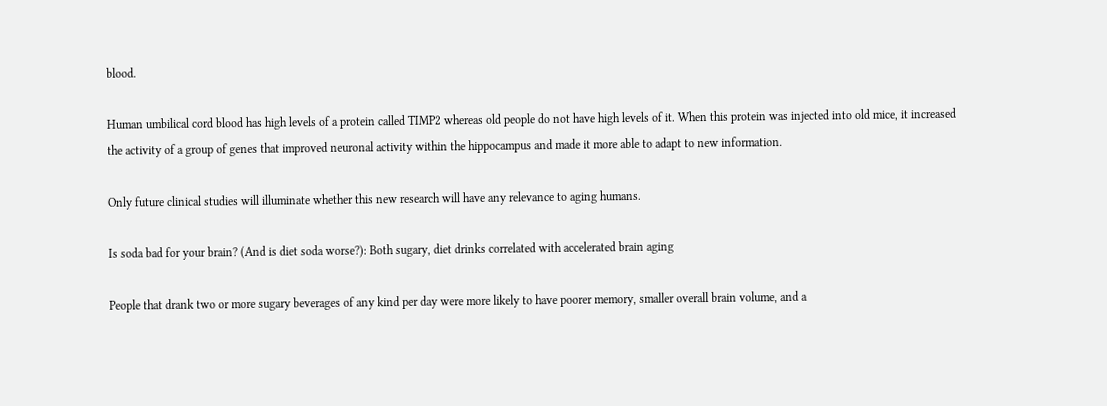blood.

Human umbilical cord blood has high levels of a protein called TIMP2 whereas old people do not have high levels of it. When this protein was injected into old mice, it increased the activity of a group of genes that improved neuronal activity within the hippocampus and made it more able to adapt to new information.

Only future clinical studies will illuminate whether this new research will have any relevance to aging humans.

Is soda bad for your brain? (And is diet soda worse?): Both sugary, diet drinks correlated with accelerated brain aging

People that drank two or more sugary beverages of any kind per day were more likely to have poorer memory, smaller overall brain volume, and a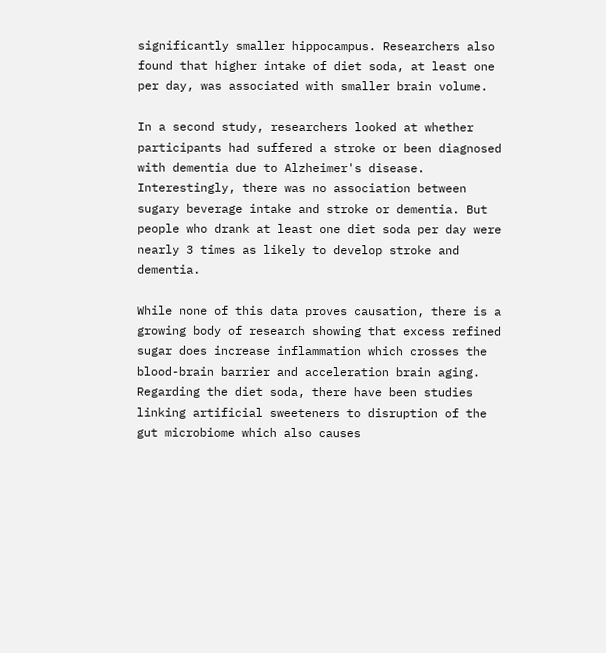significantly smaller hippocampus. Researchers also found that higher intake of diet soda, at least one per day, was associated with smaller brain volume.

In a second study, researchers looked at whether participants had suffered a stroke or been diagnosed with dementia due to Alzheimer's disease. Interestingly, there was no association between sugary beverage intake and stroke or dementia. But people who drank at least one diet soda per day were nearly 3 times as likely to develop stroke and dementia.

While none of this data proves causation, there is a growing body of research showing that excess refined sugar does increase inflammation which crosses the blood-brain barrier and acceleration brain aging. Regarding the diet soda, there have been studies linking artificial sweeteners to disruption of the gut microbiome which also causes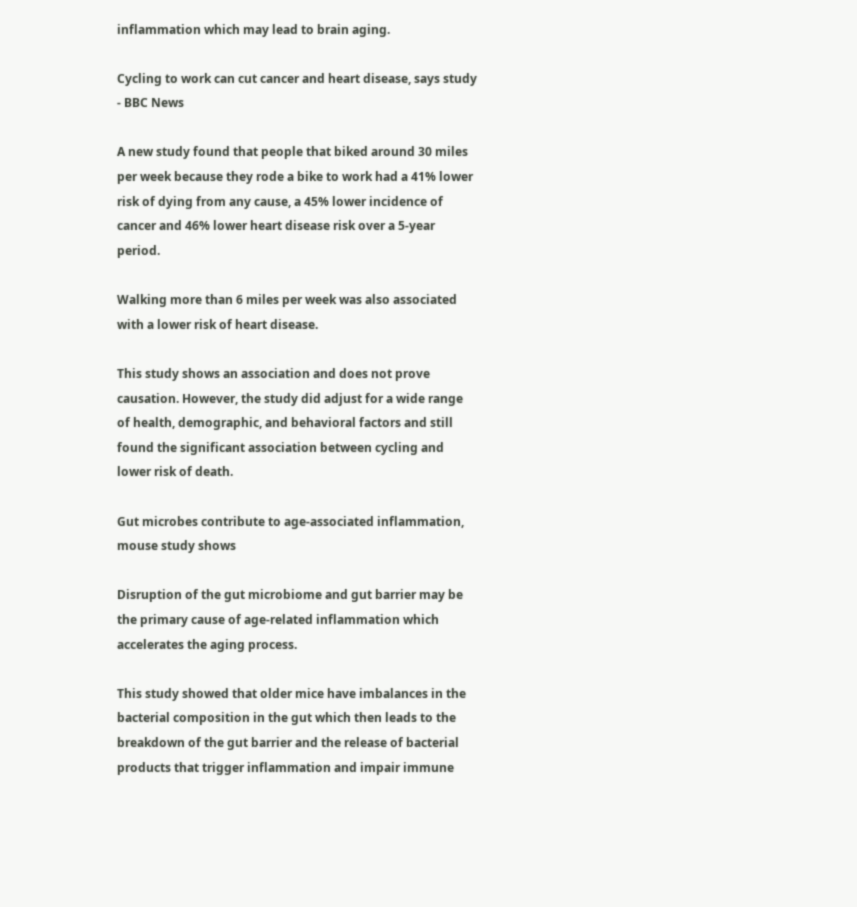inflammation which may lead to brain aging.

Cycling to work can cut cancer and heart disease, says study - BBC News

A new study found that people that biked around 30 miles per week because they rode a bike to work had a 41% lower risk of dying from any cause, a 45% lower incidence of cancer and 46% lower heart disease risk over a 5-year period.

Walking more than 6 miles per week was also associated with a lower risk of heart disease.

This study shows an association and does not prove causation. However, the study did adjust for a wide range of health, demographic, and behavioral factors and still found the significant association between cycling and lower risk of death.

Gut microbes contribute to age-associated inflammation, mouse study shows

Disruption of the gut microbiome and gut barrier may be the primary cause of age-related inflammation which accelerates the aging process.

This study showed that older mice have imbalances in the bacterial composition in the gut which then leads to the breakdown of the gut barrier and the release of bacterial products that trigger inflammation and impair immune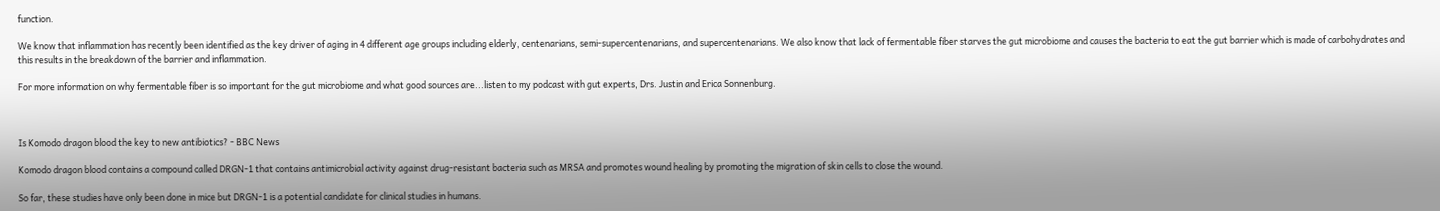function.

We know that inflammation has recently been identified as the key driver of aging in 4 different age groups including elderly, centenarians, semi-supercentenarians, and supercentenarians. We also know that lack of fermentable fiber starves the gut microbiome and causes the bacteria to eat the gut barrier which is made of carbohydrates and this results in the breakdown of the barrier and inflammation.

For more information on why fermentable fiber is so important for the gut microbiome and what good sources are...listen to my podcast with gut experts, Drs. Justin and Erica Sonnenburg.



Is Komodo dragon blood the key to new antibiotics? - BBC News

Komodo dragon blood contains a compound called DRGN-1 that contains antimicrobial activity against drug-resistant bacteria such as MRSA and promotes wound healing by promoting the migration of skin cells to close the wound.

So far, these studies have only been done in mice but DRGN-1 is a potential candidate for clinical studies in humans.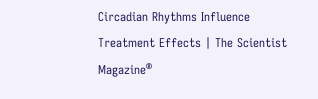Circadian Rhythms Influence Treatment Effects | The Scientist Magazine®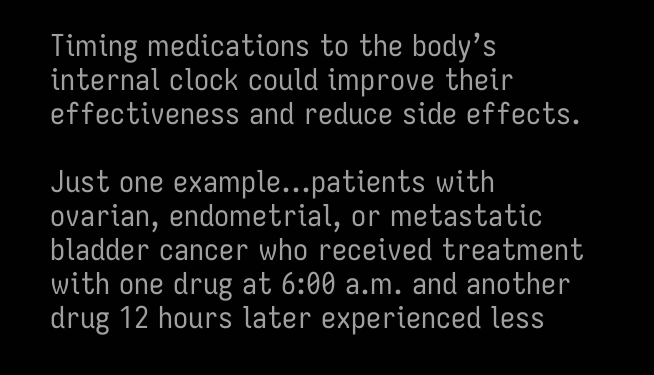Timing medications to the body’s internal clock could improve their effectiveness and reduce side effects.

Just one example...patients with ovarian, endometrial, or metastatic bladder cancer who received treatment with one drug at 6:00 a.m. and another drug 12 hours later experienced less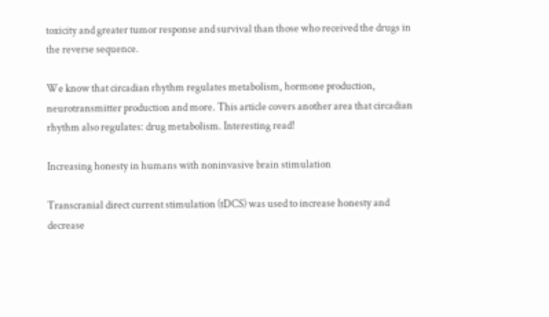toxicity and greater tumor response and survival than those who received the drugs in the reverse sequence.

We know that circadian rhythm regulates metabolism, hormone production, neurotransmitter production and more. This article covers another area that circadian rhythm also regulates: drug metabolism. Interesting read!

Increasing honesty in humans with noninvasive brain stimulation

Transcranial direct current stimulation (tDCS) was used to increase honesty and decrease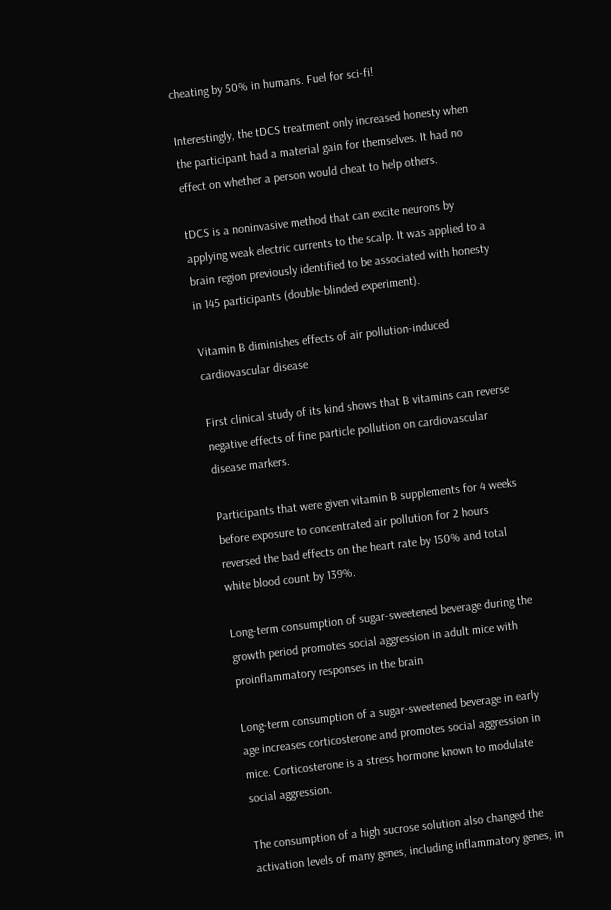cheating by 50% in humans. Fuel for sci-fi!

Interestingly, the tDCS treatment only increased honesty when the participant had a material gain for themselves. It had no effect on whether a person would cheat to help others.

tDCS is a noninvasive method that can excite neurons by applying weak electric currents to the scalp. It was applied to a brain region previously identified to be associated with honesty in 145 participants (double-blinded experiment).

Vitamin B diminishes effects of air pollution-induced cardiovascular disease

First clinical study of its kind shows that B vitamins can reverse negative effects of fine particle pollution on cardiovascular disease markers.

Participants that were given vitamin B supplements for 4 weeks before exposure to concentrated air pollution for 2 hours reversed the bad effects on the heart rate by 150% and total white blood count by 139%.

Long-term consumption of sugar-sweetened beverage during the growth period promotes social aggression in adult mice with proinflammatory responses in the brain

Long-term consumption of a sugar-sweetened beverage in early age increases corticosterone and promotes social aggression in mice. Corticosterone is a stress hormone known to modulate social aggression.

The consumption of a high sucrose solution also changed the activation levels of many genes, including inflammatory genes, in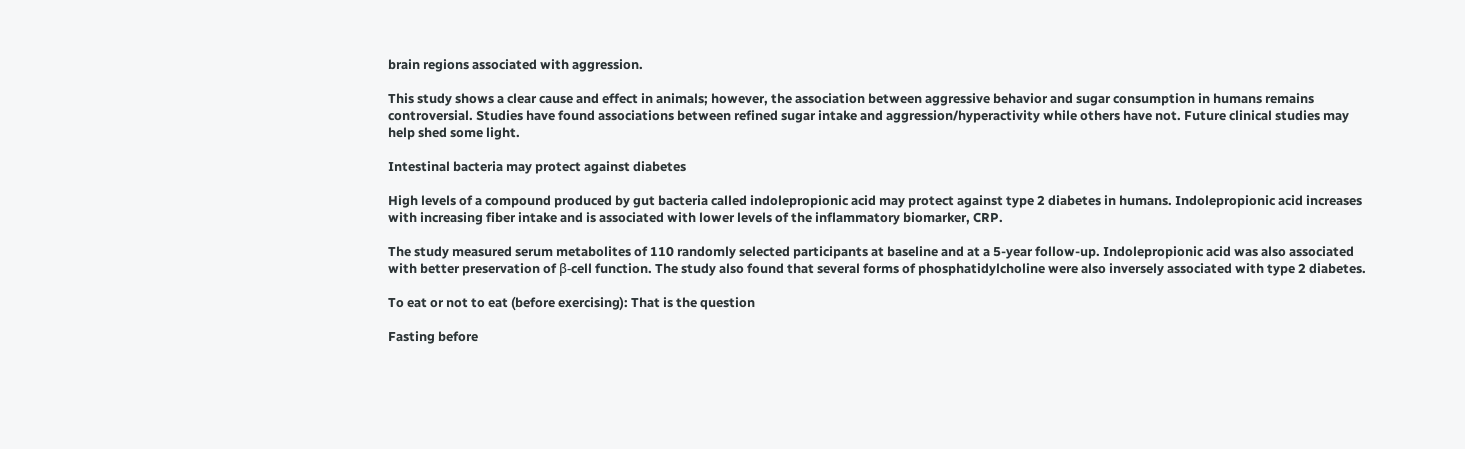brain regions associated with aggression.

This study shows a clear cause and effect in animals; however, the association between aggressive behavior and sugar consumption in humans remains controversial. Studies have found associations between refined sugar intake and aggression/hyperactivity while others have not. Future clinical studies may help shed some light.

Intestinal bacteria may protect against diabetes

High levels of a compound produced by gut bacteria called indolepropionic acid may protect against type 2 diabetes in humans. Indolepropionic acid increases with increasing fiber intake and is associated with lower levels of the inflammatory biomarker, CRP.

The study measured serum metabolites of 110 randomly selected participants at baseline and at a 5-year follow-up. Indolepropionic acid was also associated with better preservation of β-cell function. The study also found that several forms of phosphatidylcholine were also inversely associated with type 2 diabetes.

To eat or not to eat (before exercising): That is the question

Fasting before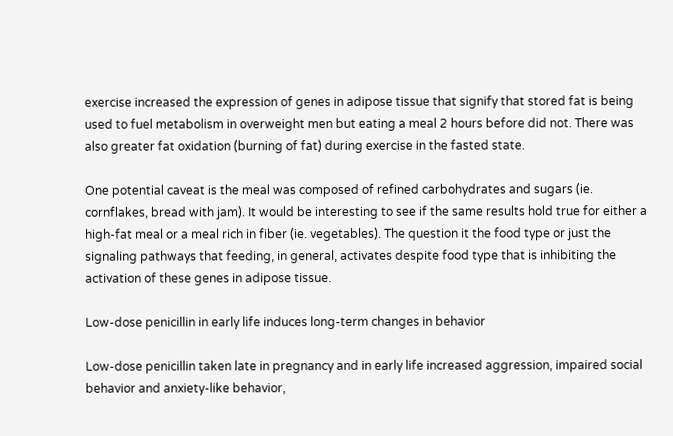exercise increased the expression of genes in adipose tissue that signify that stored fat is being used to fuel metabolism in overweight men but eating a meal 2 hours before did not. There was also greater fat oxidation (burning of fat) during exercise in the fasted state.

One potential caveat is the meal was composed of refined carbohydrates and sugars (ie. cornflakes, bread with jam). It would be interesting to see if the same results hold true for either a high-fat meal or a meal rich in fiber (ie. vegetables). The question it the food type or just the signaling pathways that feeding, in general, activates despite food type that is inhibiting the activation of these genes in adipose tissue.

Low-dose penicillin in early life induces long-term changes in behavior

Low-dose penicillin taken late in pregnancy and in early life increased aggression, impaired social behavior and anxiety-like behavior,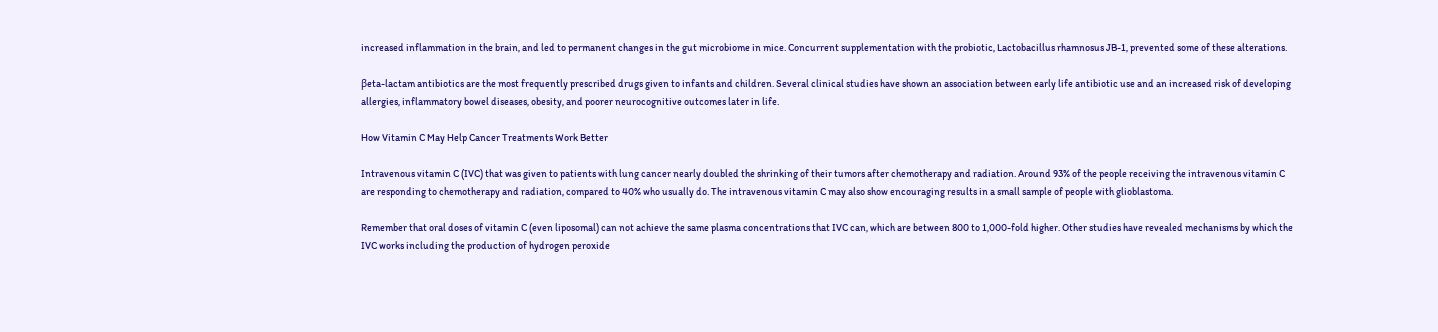increased inflammation in the brain, and led to permanent changes in the gut microbiome in mice. Concurrent supplementation with the probiotic, Lactobacillus rhamnosus JB-1, prevented some of these alterations.

βeta-lactam antibiotics are the most frequently prescribed drugs given to infants and children. Several clinical studies have shown an association between early life antibiotic use and an increased risk of developing allergies, inflammatory bowel diseases, obesity, and poorer neurocognitive outcomes later in life.

How Vitamin C May Help Cancer Treatments Work Better

Intravenous vitamin C (IVC) that was given to patients with lung cancer nearly doubled the shrinking of their tumors after chemotherapy and radiation. Around 93% of the people receiving the intravenous vitamin C are responding to chemotherapy and radiation, compared to 40% who usually do. The intravenous vitamin C may also show encouraging results in a small sample of people with glioblastoma.

Remember that oral doses of vitamin C (even liposomal) can not achieve the same plasma concentrations that IVC can, which are between 800 to 1,000-fold higher. Other studies have revealed mechanisms by which the IVC works including the production of hydrogen peroxide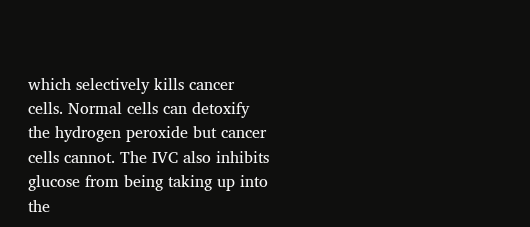which selectively kills cancer cells. Normal cells can detoxify the hydrogen peroxide but cancer cells cannot. The IVC also inhibits glucose from being taking up into the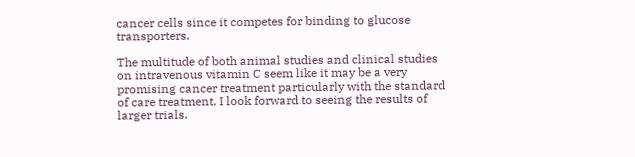cancer cells since it competes for binding to glucose transporters.

The multitude of both animal studies and clinical studies on intravenous vitamin C seem like it may be a very promising cancer treatment particularly with the standard of care treatment. I look forward to seeing the results of larger trials.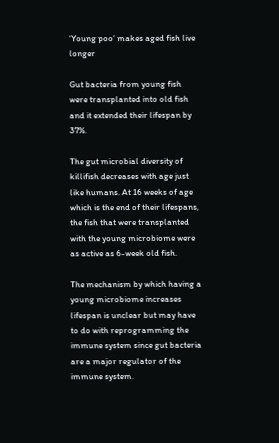‘Young poo’ makes aged fish live longer

Gut bacteria from young fish were transplanted into old fish and it extended their lifespan by 37%.

The gut microbial diversity of killifish decreases with age just like humans. At 16 weeks of age which is the end of their lifespans, the fish that were transplanted with the young microbiome were as active as 6-week old fish.

The mechanism by which having a young microbiome increases lifespan is unclear but may have to do with reprogramming the immune system since gut bacteria are a major regulator of the immune system.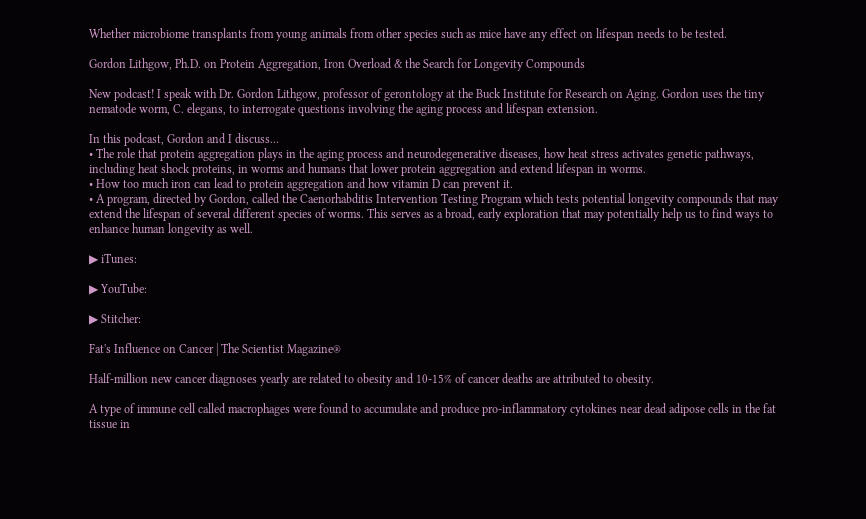Whether microbiome transplants from young animals from other species such as mice have any effect on lifespan needs to be tested.

Gordon Lithgow, Ph.D. on Protein Aggregation, Iron Overload & the Search for Longevity Compounds

New podcast! I speak with Dr. Gordon Lithgow, professor of gerontology at the Buck Institute for Research on Aging. Gordon uses the tiny nematode worm, C. elegans, to interrogate questions involving the aging process and lifespan extension.

In this podcast, Gordon and I discuss...
• The role that protein aggregation plays in the aging process and neurodegenerative diseases, how heat stress activates genetic pathways, including heat shock proteins, in worms and humans that lower protein aggregation and extend lifespan in worms.
• How too much iron can lead to protein aggregation and how vitamin D can prevent it.
• A program, directed by Gordon, called the Caenorhabditis Intervention Testing Program which tests potential longevity compounds that may extend the lifespan of several different species of worms. This serves as a broad, early exploration that may potentially help us to find ways to enhance human longevity as well.

▶ iTunes:

▶ YouTube:

▶ Stitcher:

Fat's Influence on Cancer | The Scientist Magazine®

Half-million new cancer diagnoses yearly are related to obesity and 10-15% of cancer deaths are attributed to obesity.

A type of immune cell called macrophages were found to accumulate and produce pro-inflammatory cytokines near dead adipose cells in the fat tissue in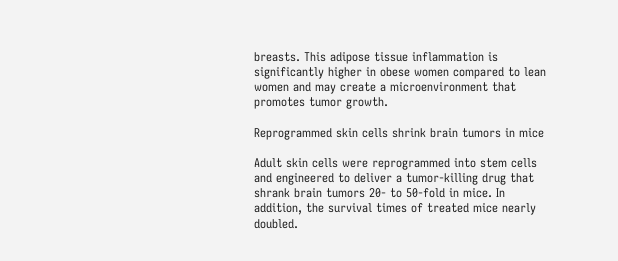breasts. This adipose tissue inflammation is significantly higher in obese women compared to lean women and may create a microenvironment that promotes tumor growth.

Reprogrammed skin cells shrink brain tumors in mice

Adult skin cells were reprogrammed into stem cells and engineered to deliver a tumor-killing drug that shrank brain tumors 20- to 50-fold in mice. In addition, the survival times of treated mice nearly doubled.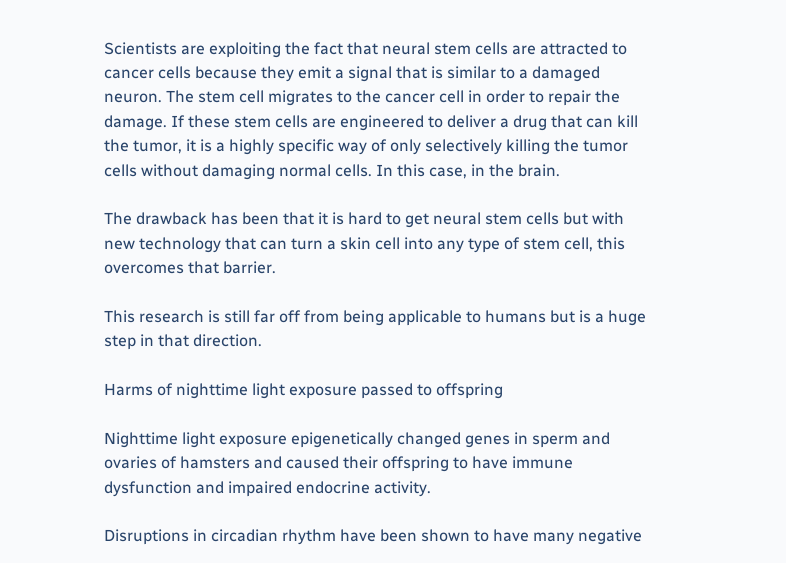Scientists are exploiting the fact that neural stem cells are attracted to cancer cells because they emit a signal that is similar to a damaged neuron. The stem cell migrates to the cancer cell in order to repair the damage. If these stem cells are engineered to deliver a drug that can kill the tumor, it is a highly specific way of only selectively killing the tumor cells without damaging normal cells. In this case, in the brain.

The drawback has been that it is hard to get neural stem cells but with new technology that can turn a skin cell into any type of stem cell, this overcomes that barrier.

This research is still far off from being applicable to humans but is a huge step in that direction.

Harms of nighttime light exposure passed to offspring

Nighttime light exposure epigenetically changed genes in sperm and ovaries of hamsters and caused their offspring to have immune dysfunction and impaired endocrine activity.

Disruptions in circadian rhythm have been shown to have many negative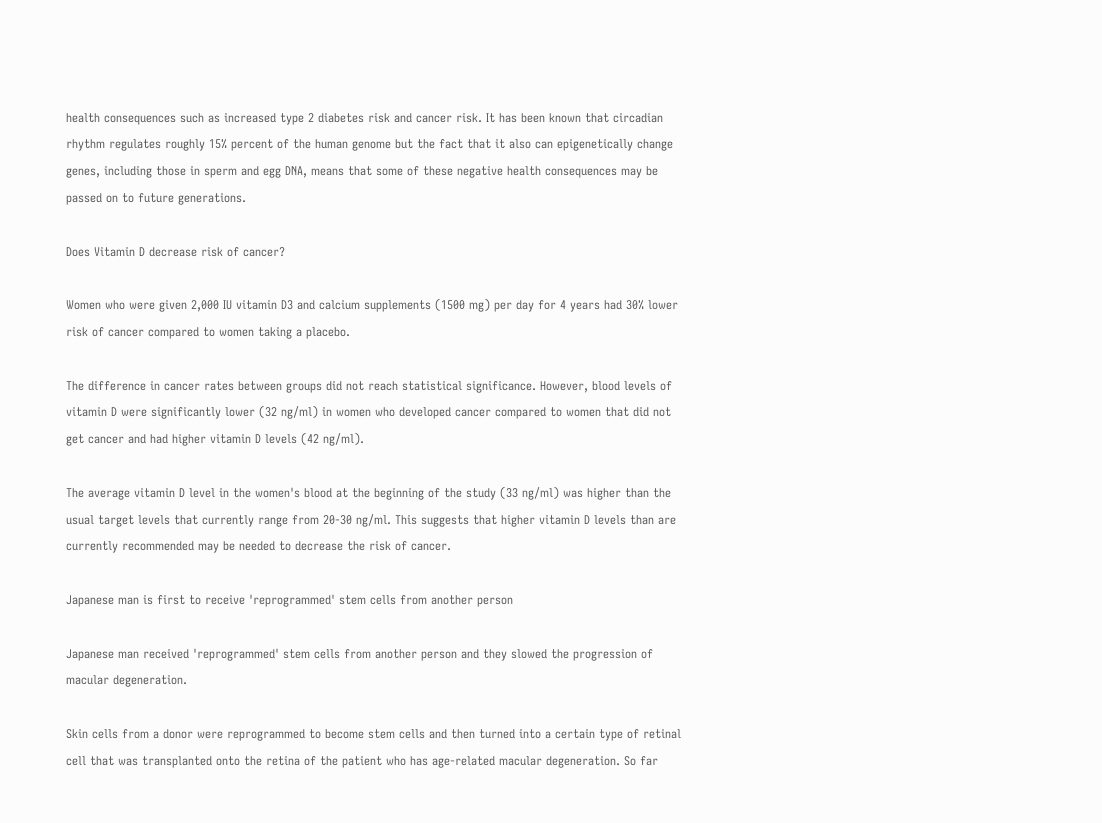health consequences such as increased type 2 diabetes risk and cancer risk. It has been known that circadian rhythm regulates roughly 15% percent of the human genome but the fact that it also can epigenetically change genes, including those in sperm and egg DNA, means that some of these negative health consequences may be passed on to future generations.

Does Vitamin D decrease risk of cancer?

Women who were given 2,000 IU vitamin D3 and calcium supplements (1500 mg) per day for 4 years had 30% lower risk of cancer compared to women taking a placebo.

The difference in cancer rates between groups did not reach statistical significance. However, blood levels of vitamin D were significantly lower (32 ng/ml) in women who developed cancer compared to women that did not get cancer and had higher vitamin D levels (42 ng/ml).

The average vitamin D level in the women's blood at the beginning of the study (33 ng/ml) was higher than the usual target levels that currently range from 20-30 ng/ml. This suggests that higher vitamin D levels than are currently recommended may be needed to decrease the risk of cancer.

Japanese man is first to receive 'reprogrammed' stem cells from another person

Japanese man received 'reprogrammed' stem cells from another person and they slowed the progression of macular degeneration.

Skin cells from a donor were reprogrammed to become stem cells and then turned into a certain type of retinal cell that was transplanted onto the retina of the patient who has age-related macular degeneration. So far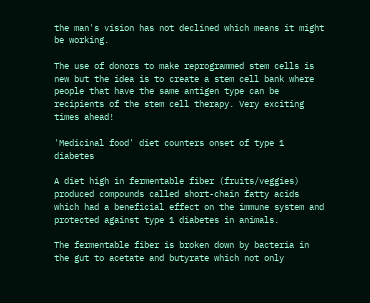the man's vision has not declined which means it might be working.

The use of donors to make reprogrammed stem cells is new but the idea is to create a stem cell bank where people that have the same antigen type can be recipients of the stem cell therapy. Very exciting times ahead!

'Medicinal food' diet counters onset of type 1 diabetes

A diet high in fermentable fiber (fruits/veggies) produced compounds called short-chain fatty acids which had a beneficial effect on the immune system and protected against type 1 diabetes in animals.

The fermentable fiber is broken down by bacteria in the gut to acetate and butyrate which not only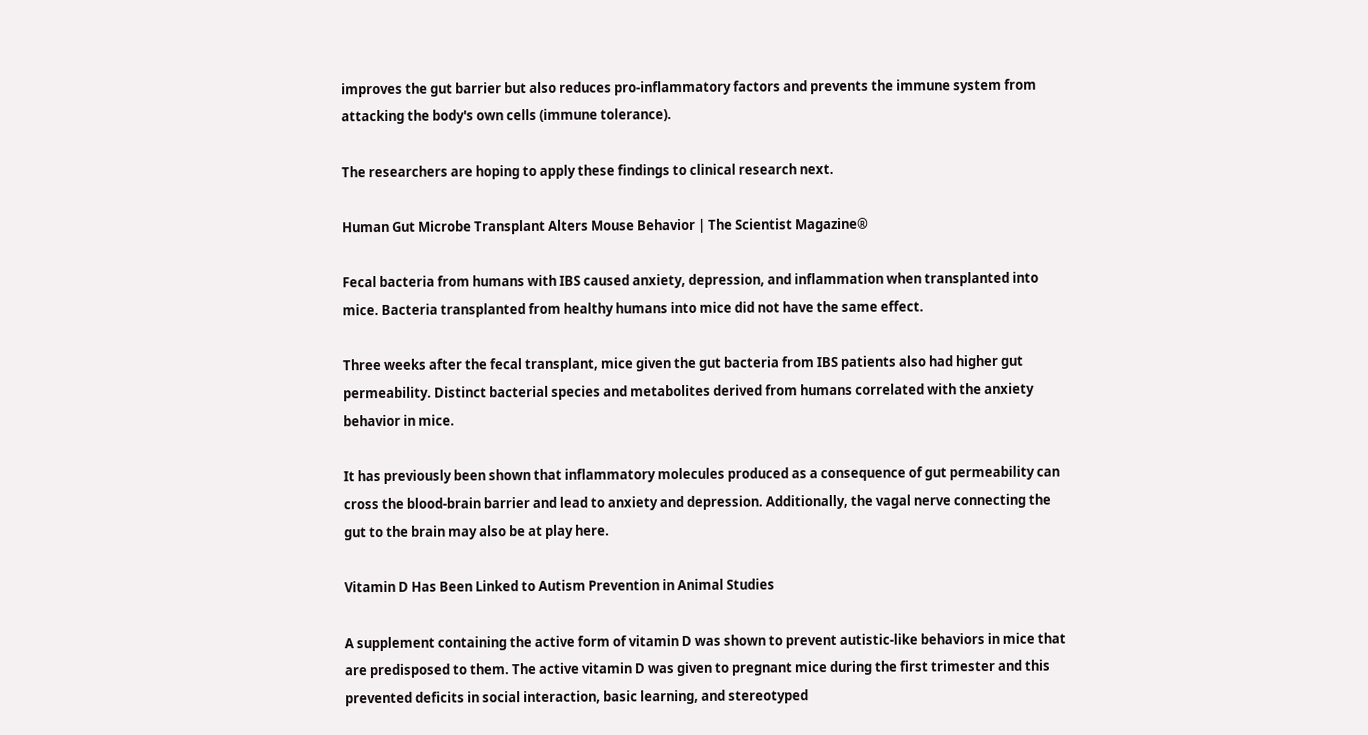improves the gut barrier but also reduces pro-inflammatory factors and prevents the immune system from attacking the body's own cells (immune tolerance).

The researchers are hoping to apply these findings to clinical research next.

Human Gut Microbe Transplant Alters Mouse Behavior | The Scientist Magazine®

Fecal bacteria from humans with IBS caused anxiety, depression, and inflammation when transplanted into mice. Bacteria transplanted from healthy humans into mice did not have the same effect.

Three weeks after the fecal transplant, mice given the gut bacteria from IBS patients also had higher gut permeability. Distinct bacterial species and metabolites derived from humans correlated with the anxiety behavior in mice.

It has previously been shown that inflammatory molecules produced as a consequence of gut permeability can cross the blood-brain barrier and lead to anxiety and depression. Additionally, the vagal nerve connecting the gut to the brain may also be at play here.

Vitamin D Has Been Linked to Autism Prevention in Animal Studies

A supplement containing the active form of vitamin D was shown to prevent autistic-like behaviors in mice that are predisposed to them. The active vitamin D was given to pregnant mice during the first trimester and this prevented deficits in social interaction, basic learning, and stereotyped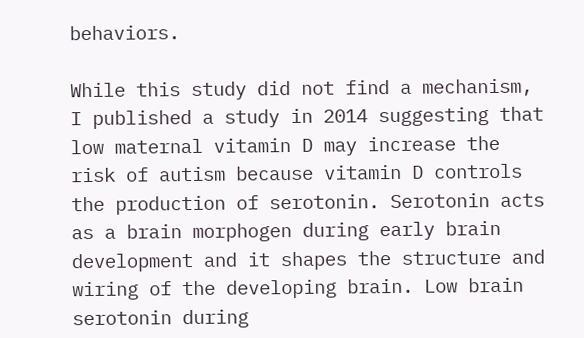behaviors.

While this study did not find a mechanism, I published a study in 2014 suggesting that low maternal vitamin D may increase the risk of autism because vitamin D controls the production of serotonin. Serotonin acts as a brain morphogen during early brain development and it shapes the structure and wiring of the developing brain. Low brain serotonin during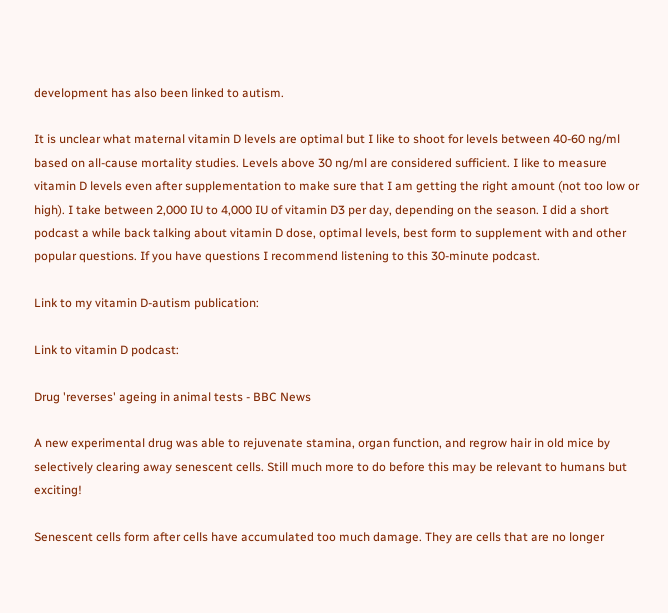development has also been linked to autism.

It is unclear what maternal vitamin D levels are optimal but I like to shoot for levels between 40-60 ng/ml based on all-cause mortality studies. Levels above 30 ng/ml are considered sufficient. I like to measure vitamin D levels even after supplementation to make sure that I am getting the right amount (not too low or high). I take between 2,000 IU to 4,000 IU of vitamin D3 per day, depending on the season. I did a short podcast a while back talking about vitamin D dose, optimal levels, best form to supplement with and other popular questions. If you have questions I recommend listening to this 30-minute podcast.

Link to my vitamin D-autism publication:

Link to vitamin D podcast:

Drug 'reverses' ageing in animal tests - BBC News

A new experimental drug was able to rejuvenate stamina, organ function, and regrow hair in old mice by selectively clearing away senescent cells. Still much more to do before this may be relevant to humans but exciting!

Senescent cells form after cells have accumulated too much damage. They are cells that are no longer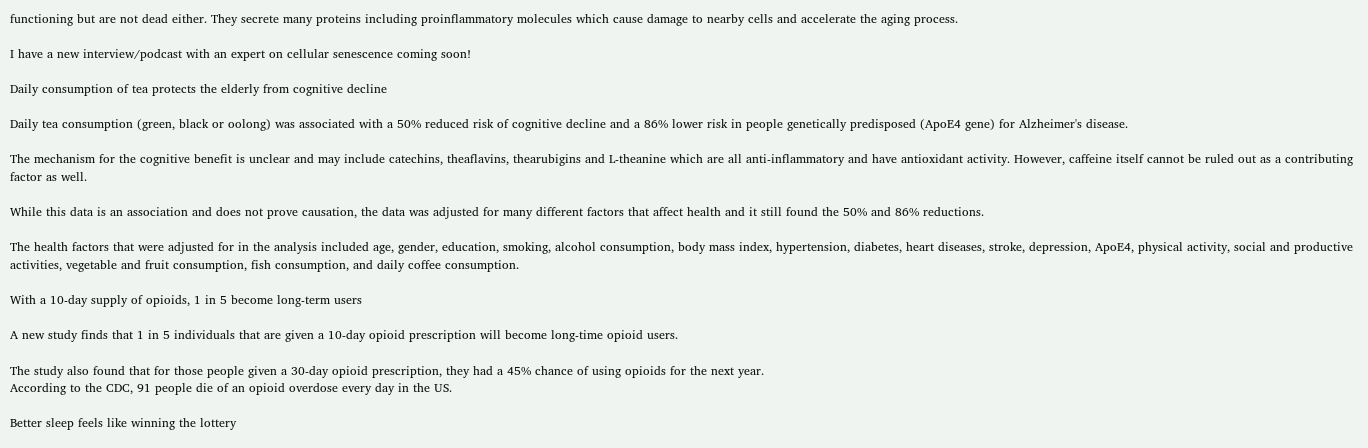functioning but are not dead either. They secrete many proteins including proinflammatory molecules which cause damage to nearby cells and accelerate the aging process.

I have a new interview/podcast with an expert on cellular senescence coming soon!

Daily consumption of tea protects the elderly from cognitive decline

Daily tea consumption (green, black or oolong) was associated with a 50% reduced risk of cognitive decline and a 86% lower risk in people genetically predisposed (ApoE4 gene) for Alzheimer's disease.

The mechanism for the cognitive benefit is unclear and may include catechins, theaflavins, thearubigins and L-theanine which are all anti-inflammatory and have antioxidant activity. However, caffeine itself cannot be ruled out as a contributing factor as well.

While this data is an association and does not prove causation, the data was adjusted for many different factors that affect health and it still found the 50% and 86% reductions.

The health factors that were adjusted for in the analysis included age, gender, education, smoking, alcohol consumption, body mass index, hypertension, diabetes, heart diseases, stroke, depression, ApoE4, physical activity, social and productive activities, vegetable and fruit consumption, fish consumption, and daily coffee consumption.

With a 10-day supply of opioids, 1 in 5 become long-term users

A new study finds that 1 in 5 individuals that are given a 10-day opioid prescription will become long-time opioid users.

The study also found that for those people given a 30-day opioid prescription, they had a 45% chance of using opioids for the next year.
According to the CDC, 91 people die of an opioid overdose every day in the US.

Better sleep feels like winning the lottery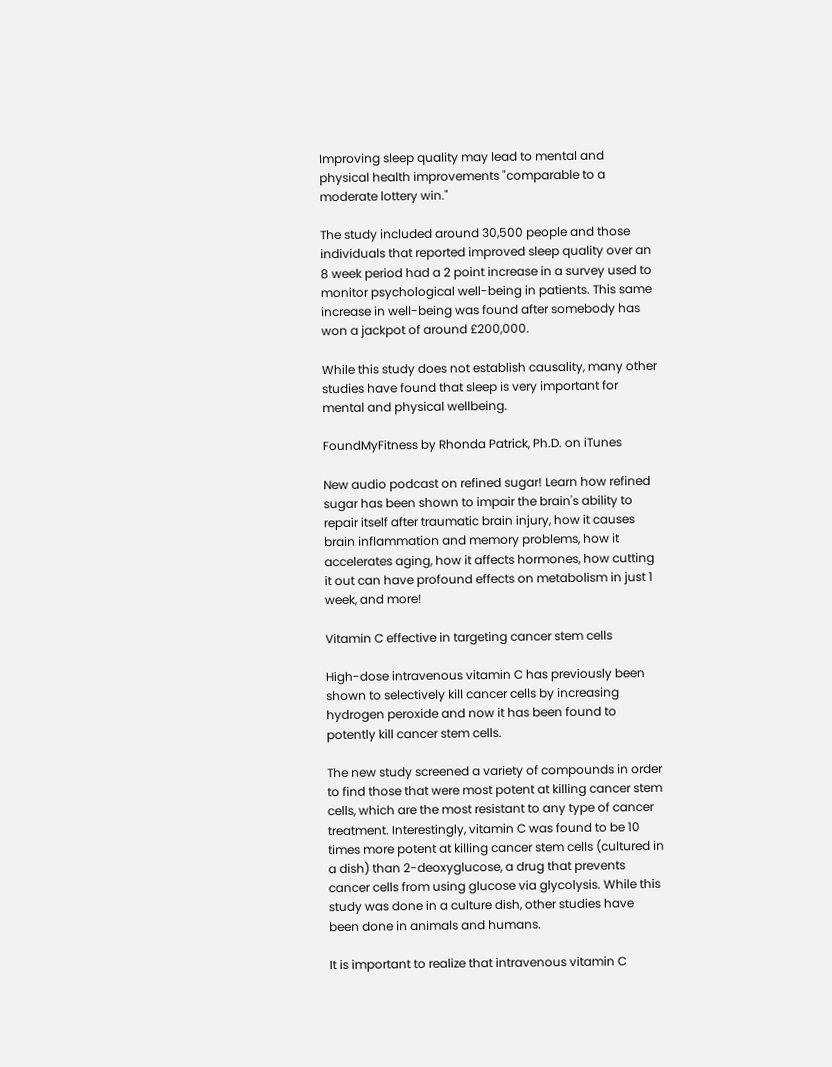Improving sleep quality may lead to mental and physical health improvements "comparable to a moderate lottery win."

The study included around 30,500 people and those individuals that reported improved sleep quality over an 8 week period had a 2 point increase in a survey used to monitor psychological well-being in patients. This same increase in well-being was found after somebody has won a jackpot of around £200,000.

While this study does not establish causality, many other studies have found that sleep is very important for mental and physical wellbeing.

FoundMyFitness by Rhonda Patrick, Ph.D. on iTunes

New audio podcast on refined sugar! Learn how refined sugar has been shown to impair the brain's ability to repair itself after traumatic brain injury, how it causes brain inflammation and memory problems, how it accelerates aging, how it affects hormones, how cutting it out can have profound effects on metabolism in just 1 week, and more!

Vitamin C effective in targeting cancer stem cells

High-dose intravenous vitamin C has previously been shown to selectively kill cancer cells by increasing hydrogen peroxide and now it has been found to potently kill cancer stem cells.

The new study screened a variety of compounds in order to find those that were most potent at killing cancer stem cells, which are the most resistant to any type of cancer treatment. Interestingly, vitamin C was found to be 10 times more potent at killing cancer stem cells (cultured in a dish) than 2-deoxyglucose, a drug that prevents cancer cells from using glucose via glycolysis. While this study was done in a culture dish, other studies have been done in animals and humans.

It is important to realize that intravenous vitamin C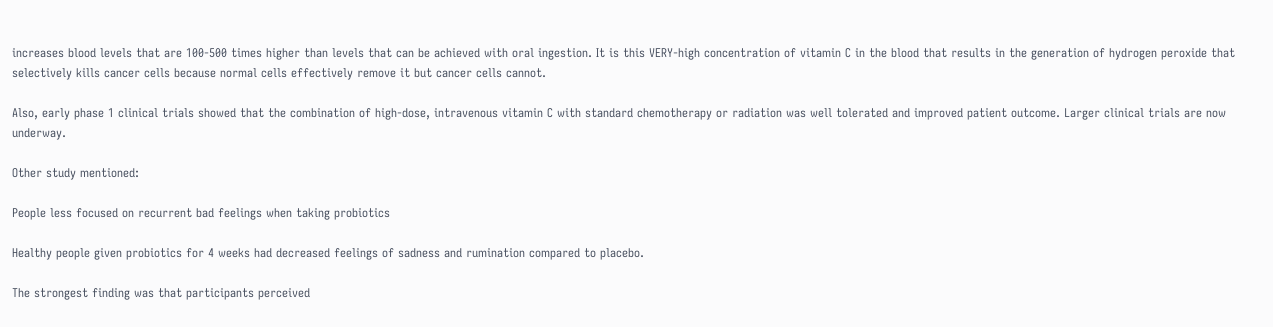increases blood levels that are 100-500 times higher than levels that can be achieved with oral ingestion. It is this VERY-high concentration of vitamin C in the blood that results in the generation of hydrogen peroxide that selectively kills cancer cells because normal cells effectively remove it but cancer cells cannot.

Also, early phase 1 clinical trials showed that the combination of high-dose, intravenous vitamin C with standard chemotherapy or radiation was well tolerated and improved patient outcome. Larger clinical trials are now underway.

Other study mentioned:

People less focused on recurrent bad feelings when taking probiotics

Healthy people given probiotics for 4 weeks had decreased feelings of sadness and rumination compared to placebo.

The strongest finding was that participants perceived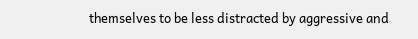themselves to be less distracted by aggressive and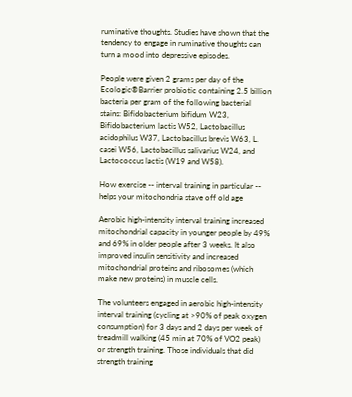ruminative thoughts. Studies have shown that the tendency to engage in ruminative thoughts can turn a mood into depressive episodes.

People were given 2 grams per day of the Ecologic®Barrier probiotic containing 2.5 billion bacteria per gram of the following bacterial stains: Bifidobacterium bifidum W23, Bifidobacterium lactis W52, Lactobacillus acidophilus W37, Lactobacillus brevis W63, L. casei W56, Lactobacillus salivarius W24, and Lactococcus lactis (W19 and W58).

How exercise -- interval training in particular -- helps your mitochondria stave off old age

Aerobic high-intensity interval training increased mitochondrial capacity in younger people by 49% and 69% in older people after 3 weeks. It also improved insulin sensitivity and increased mitochondrial proteins and ribosomes (which make new proteins) in muscle cells.

The volunteers engaged in aerobic high-intensity interval training (cycling at >90% of peak oxygen consumption) for 3 days and 2 days per week of treadmill walking (45 min at 70% of VO2 peak) or strength training. Those individuals that did strength training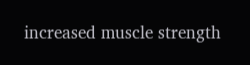increased muscle strength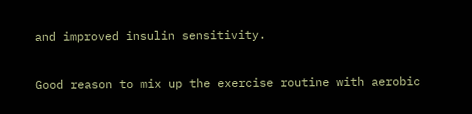and improved insulin sensitivity.

Good reason to mix up the exercise routine with aerobic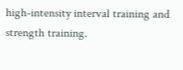high-intensity interval training and strength training.